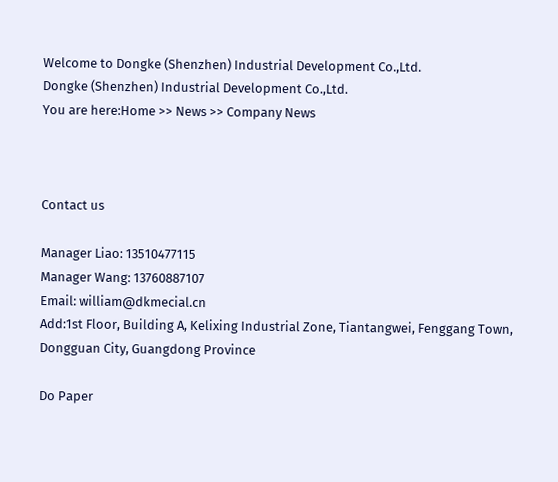Welcome to Dongke (Shenzhen) Industrial Development Co.,Ltd.
Dongke (Shenzhen) Industrial Development Co.,Ltd.
You are here:Home >> News >> Company News



Contact us

Manager Liao: 13510477115
Manager Wang: 13760887107
Email: william@dkmecial.cn
Add:1st Floor, Building A, Kelixing Industrial Zone, Tiantangwei, Fenggang Town, Dongguan City, Guangdong Province

Do Paper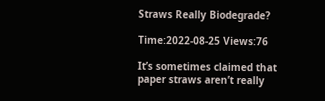Straws Really Biodegrade?

Time:2022-08-25 Views:76

It’s sometimes claimed that paper straws aren’t really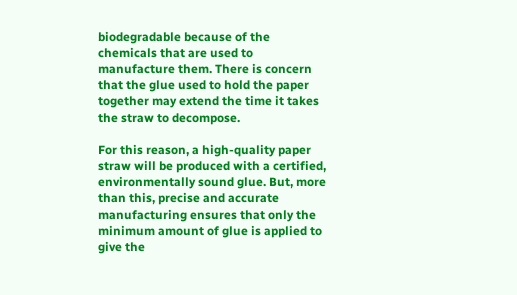biodegradable because of the chemicals that are used to manufacture them. There is concern that the glue used to hold the paper together may extend the time it takes the straw to decompose.

For this reason, a high-quality paper straw will be produced with a certified, environmentally sound glue. But, more than this, precise and accurate manufacturing ensures that only the minimum amount of glue is applied to give the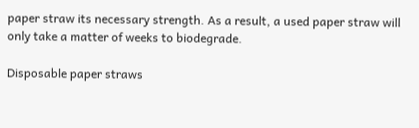paper straw its necessary strength. As a result, a used paper straw will only take a matter of weeks to biodegrade.

Disposable paper straws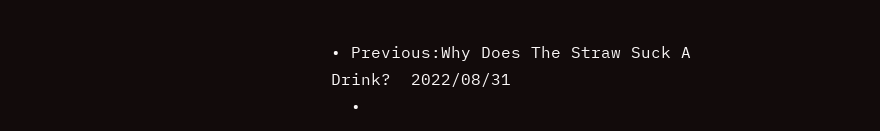• Previous:Why Does The Straw Suck A Drink?  2022/08/31
  •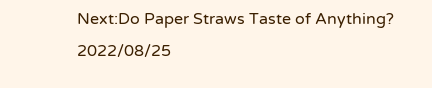Next:Do Paper Straws Taste of Anything?  2022/08/25